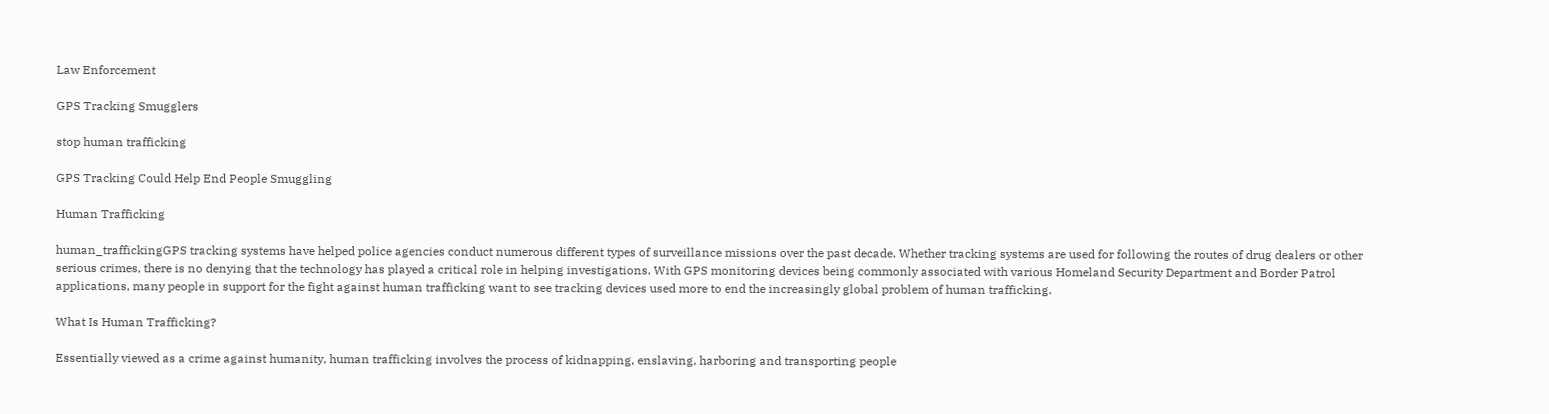Law Enforcement

GPS Tracking Smugglers

stop human trafficking

GPS Tracking Could Help End People Smuggling

Human Trafficking

human_traffickingGPS tracking systems have helped police agencies conduct numerous different types of surveillance missions over the past decade. Whether tracking systems are used for following the routes of drug dealers or other serious crimes, there is no denying that the technology has played a critical role in helping investigations. With GPS monitoring devices being commonly associated with various Homeland Security Department and Border Patrol applications, many people in support for the fight against human trafficking want to see tracking devices used more to end the increasingly global problem of human trafficking.

What Is Human Trafficking?

Essentially viewed as a crime against humanity, human trafficking involves the process of kidnapping, enslaving, harboring and transporting people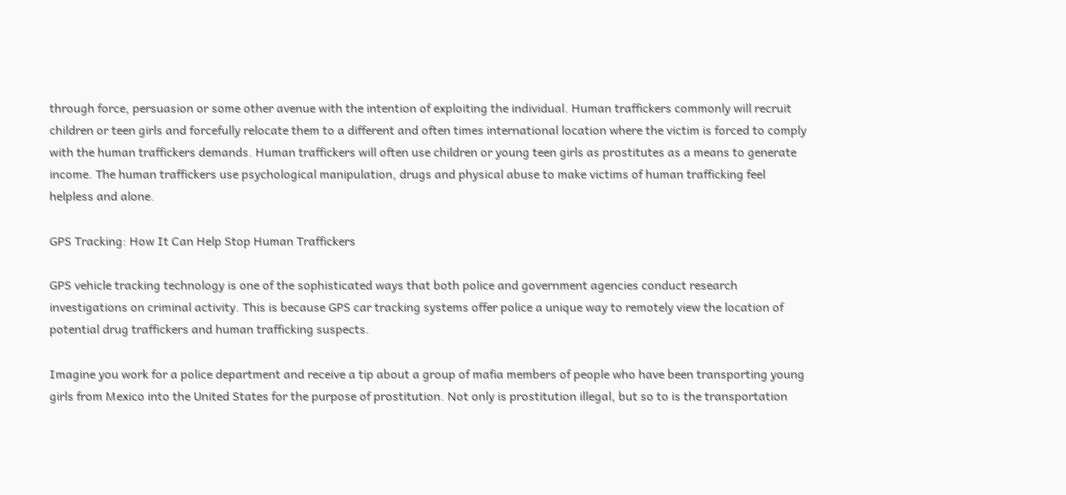through force, persuasion or some other avenue with the intention of exploiting the individual. Human traffickers commonly will recruit children or teen girls and forcefully relocate them to a different and often times international location where the victim is forced to comply with the human traffickers demands. Human traffickers will often use children or young teen girls as prostitutes as a means to generate income. The human traffickers use psychological manipulation, drugs and physical abuse to make victims of human trafficking feel helpless and alone.

GPS Tracking: How It Can Help Stop Human Traffickers

GPS vehicle tracking technology is one of the sophisticated ways that both police and government agencies conduct research investigations on criminal activity. This is because GPS car tracking systems offer police a unique way to remotely view the location of potential drug traffickers and human trafficking suspects.

Imagine you work for a police department and receive a tip about a group of mafia members of people who have been transporting young girls from Mexico into the United States for the purpose of prostitution. Not only is prostitution illegal, but so to is the transportation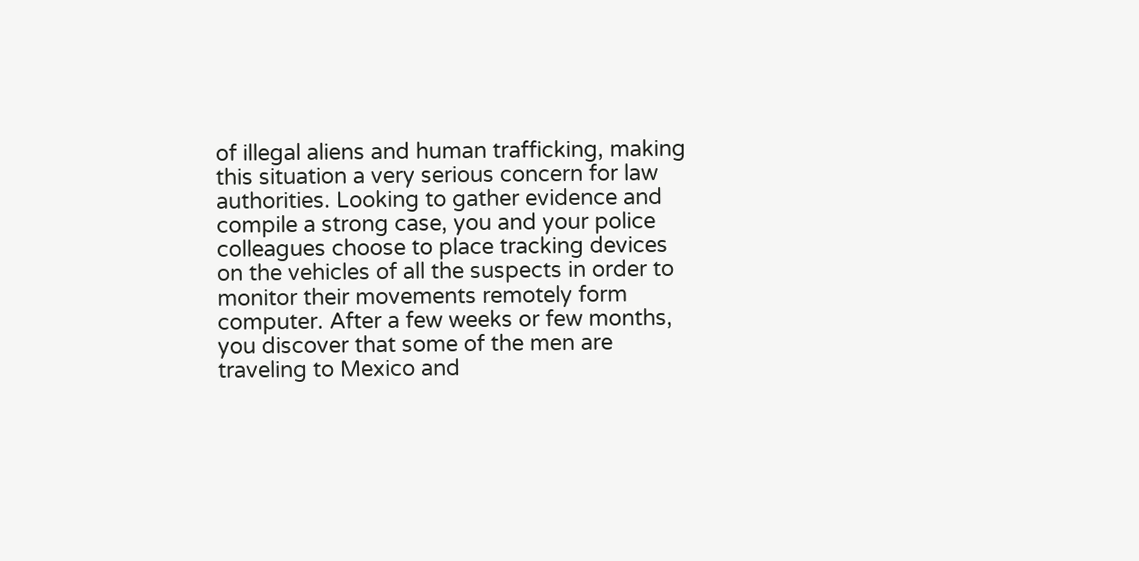of illegal aliens and human trafficking, making this situation a very serious concern for law authorities. Looking to gather evidence and compile a strong case, you and your police colleagues choose to place tracking devices on the vehicles of all the suspects in order to monitor their movements remotely form computer. After a few weeks or few months, you discover that some of the men are traveling to Mexico and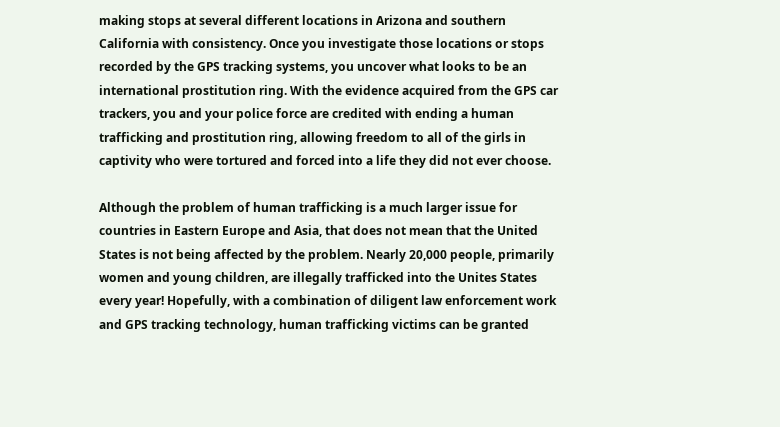making stops at several different locations in Arizona and southern California with consistency. Once you investigate those locations or stops recorded by the GPS tracking systems, you uncover what looks to be an international prostitution ring. With the evidence acquired from the GPS car trackers, you and your police force are credited with ending a human trafficking and prostitution ring, allowing freedom to all of the girls in captivity who were tortured and forced into a life they did not ever choose.

Although the problem of human trafficking is a much larger issue for countries in Eastern Europe and Asia, that does not mean that the United States is not being affected by the problem. Nearly 20,000 people, primarily women and young children, are illegally trafficked into the Unites States every year! Hopefully, with a combination of diligent law enforcement work and GPS tracking technology, human trafficking victims can be granted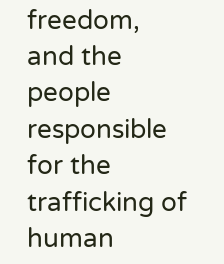freedom, and the people responsible for the trafficking of human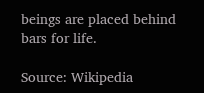beings are placed behind bars for life.

Source: Wikipedia